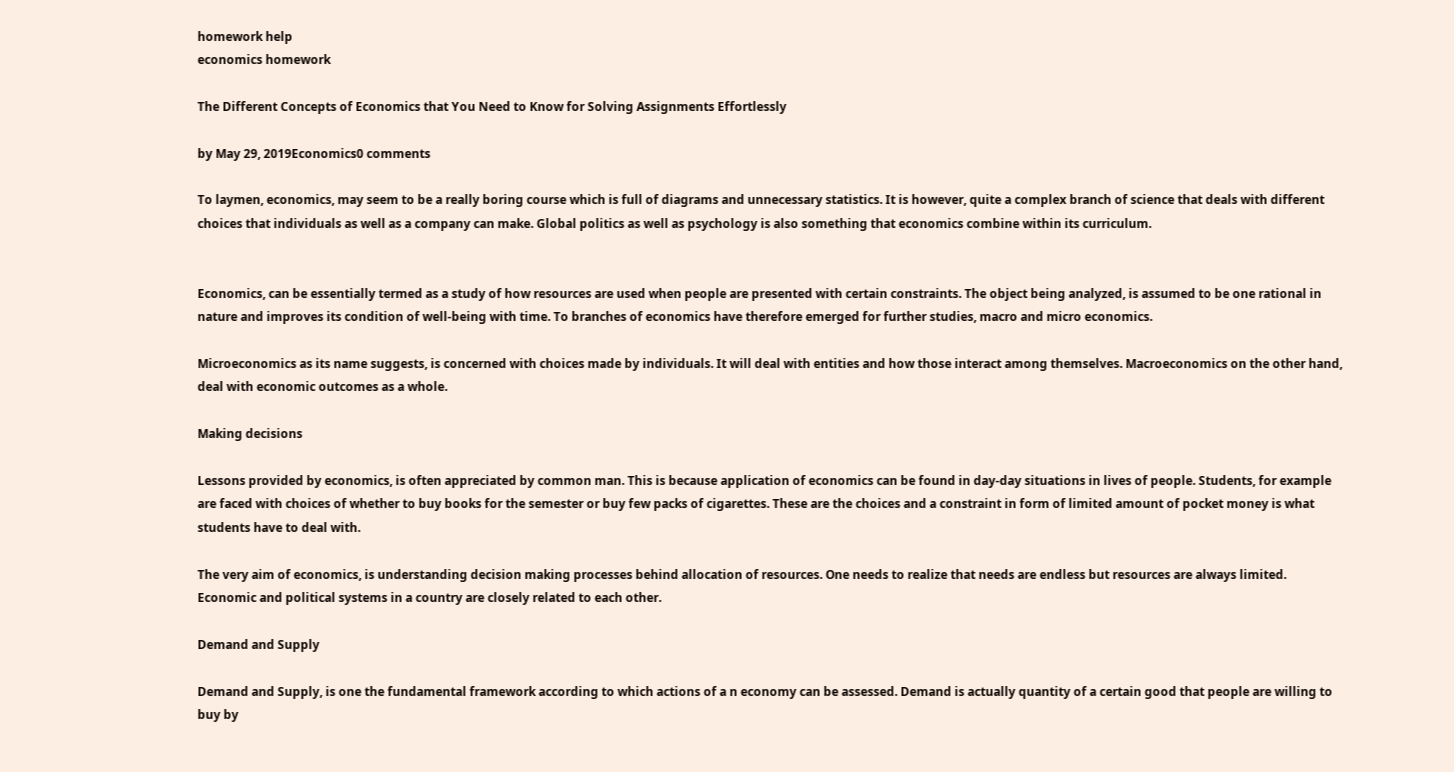homework help
economics homework

The Different Concepts of Economics that You Need to Know for Solving Assignments Effortlessly

by May 29, 2019Economics0 comments

To laymen, economics, may seem to be a really boring course which is full of diagrams and unnecessary statistics. It is however, quite a complex branch of science that deals with different choices that individuals as well as a company can make. Global politics as well as psychology is also something that economics combine within its curriculum.


Economics, can be essentially termed as a study of how resources are used when people are presented with certain constraints. The object being analyzed, is assumed to be one rational in nature and improves its condition of well-being with time. To branches of economics have therefore emerged for further studies, macro and micro economics.

Microeconomics as its name suggests, is concerned with choices made by individuals. It will deal with entities and how those interact among themselves. Macroeconomics on the other hand, deal with economic outcomes as a whole.

Making decisions

Lessons provided by economics, is often appreciated by common man. This is because application of economics can be found in day-day situations in lives of people. Students, for example are faced with choices of whether to buy books for the semester or buy few packs of cigarettes. These are the choices and a constraint in form of limited amount of pocket money is what students have to deal with.

The very aim of economics, is understanding decision making processes behind allocation of resources. One needs to realize that needs are endless but resources are always limited. Economic and political systems in a country are closely related to each other.

Demand and Supply

Demand and Supply, is one the fundamental framework according to which actions of a n economy can be assessed. Demand is actually quantity of a certain good that people are willing to buy by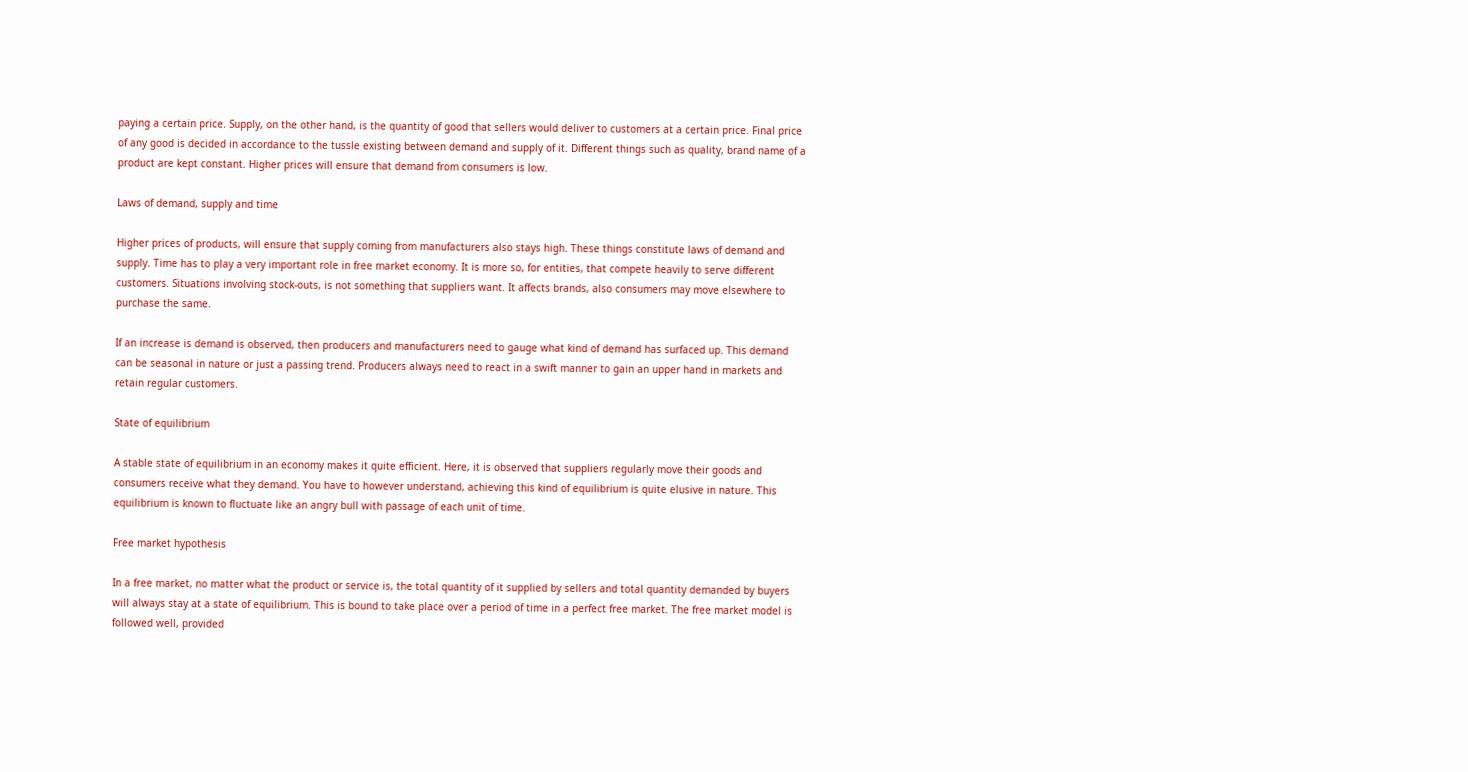paying a certain price. Supply, on the other hand, is the quantity of good that sellers would deliver to customers at a certain price. Final price of any good is decided in accordance to the tussle existing between demand and supply of it. Different things such as quality, brand name of a product are kept constant. Higher prices will ensure that demand from consumers is low.

Laws of demand, supply and time

Higher prices of products, will ensure that supply coming from manufacturers also stays high. These things constitute laws of demand and supply. Time has to play a very important role in free market economy. It is more so, for entities, that compete heavily to serve different customers. Situations involving stock-outs, is not something that suppliers want. It affects brands, also consumers may move elsewhere to purchase the same.

If an increase is demand is observed, then producers and manufacturers need to gauge what kind of demand has surfaced up. This demand can be seasonal in nature or just a passing trend. Producers always need to react in a swift manner to gain an upper hand in markets and retain regular customers.

State of equilibrium

A stable state of equilibrium in an economy makes it quite efficient. Here, it is observed that suppliers regularly move their goods and consumers receive what they demand. You have to however understand, achieving this kind of equilibrium is quite elusive in nature. This equilibrium is known to fluctuate like an angry bull with passage of each unit of time.

Free market hypothesis

In a free market, no matter what the product or service is, the total quantity of it supplied by sellers and total quantity demanded by buyers will always stay at a state of equilibrium. This is bound to take place over a period of time in a perfect free market. The free market model is followed well, provided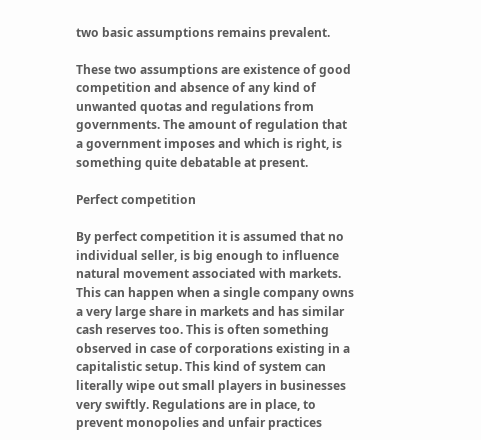two basic assumptions remains prevalent.

These two assumptions are existence of good competition and absence of any kind of unwanted quotas and regulations from governments. The amount of regulation that a government imposes and which is right, is something quite debatable at present.

Perfect competition

By perfect competition it is assumed that no individual seller, is big enough to influence natural movement associated with markets. This can happen when a single company owns a very large share in markets and has similar cash reserves too. This is often something observed in case of corporations existing in a capitalistic setup. This kind of system can literally wipe out small players in businesses very swiftly. Regulations are in place, to prevent monopolies and unfair practices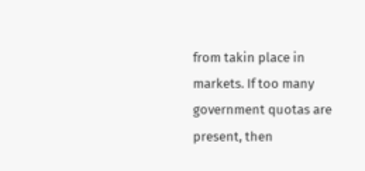from takin place in markets. If too many government quotas are present, then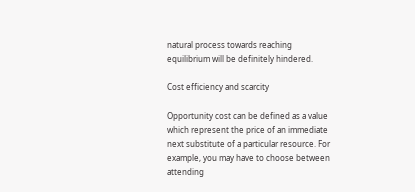natural process towards reaching equilibrium will be definitely hindered.

Cost efficiency and scarcity

Opportunity cost can be defined as a value which represent the price of an immediate next substitute of a particular resource. For example, you may have to choose between attending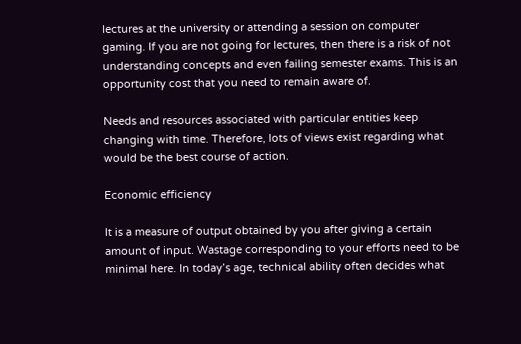lectures at the university or attending a session on computer gaming. If you are not going for lectures, then there is a risk of not understanding concepts and even failing semester exams. This is an opportunity cost that you need to remain aware of.

Needs and resources associated with particular entities keep changing with time. Therefore, lots of views exist regarding what would be the best course of action.

Economic efficiency

It is a measure of output obtained by you after giving a certain amount of input. Wastage corresponding to your efforts need to be minimal here. In today’s age, technical ability often decides what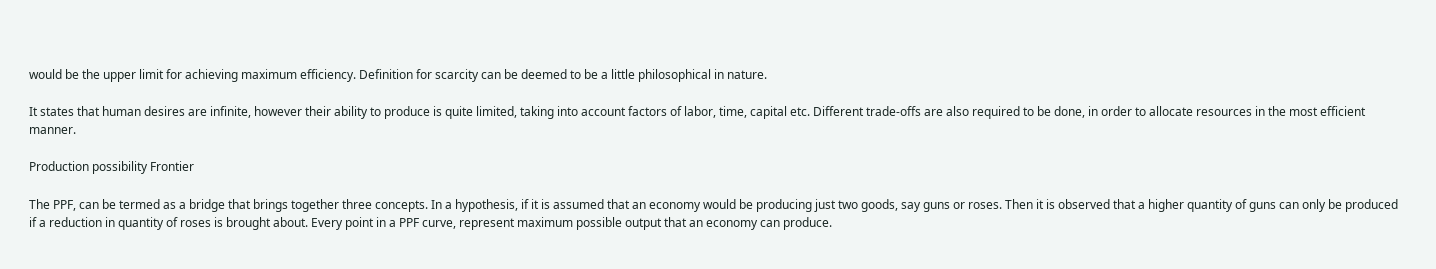would be the upper limit for achieving maximum efficiency. Definition for scarcity can be deemed to be a little philosophical in nature.

It states that human desires are infinite, however their ability to produce is quite limited, taking into account factors of labor, time, capital etc. Different trade-offs are also required to be done, in order to allocate resources in the most efficient manner.

Production possibility Frontier

The PPF, can be termed as a bridge that brings together three concepts. In a hypothesis, if it is assumed that an economy would be producing just two goods, say guns or roses. Then it is observed that a higher quantity of guns can only be produced if a reduction in quantity of roses is brought about. Every point in a PPF curve, represent maximum possible output that an economy can produce.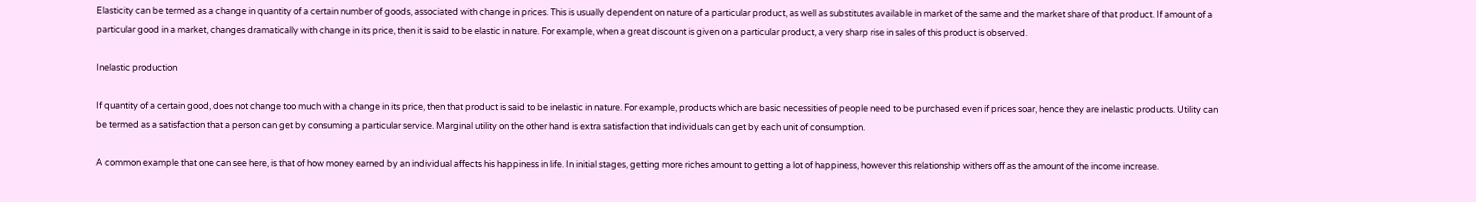Elasticity can be termed as a change in quantity of a certain number of goods, associated with change in prices. This is usually dependent on nature of a particular product, as well as substitutes available in market of the same and the market share of that product. If amount of a particular good in a market, changes dramatically with change in its price, then it is said to be elastic in nature. For example, when a great discount is given on a particular product, a very sharp rise in sales of this product is observed.

Inelastic production

If quantity of a certain good, does not change too much with a change in its price, then that product is said to be inelastic in nature. For example, products which are basic necessities of people need to be purchased even if prices soar, hence they are inelastic products. Utility can be termed as a satisfaction that a person can get by consuming a particular service. Marginal utility on the other hand is extra satisfaction that individuals can get by each unit of consumption.

A common example that one can see here, is that of how money earned by an individual affects his happiness in life. In initial stages, getting more riches amount to getting a lot of happiness, however this relationship withers off as the amount of the income increase.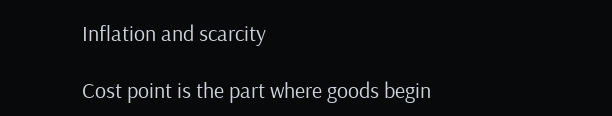Inflation and scarcity

Cost point is the part where goods begin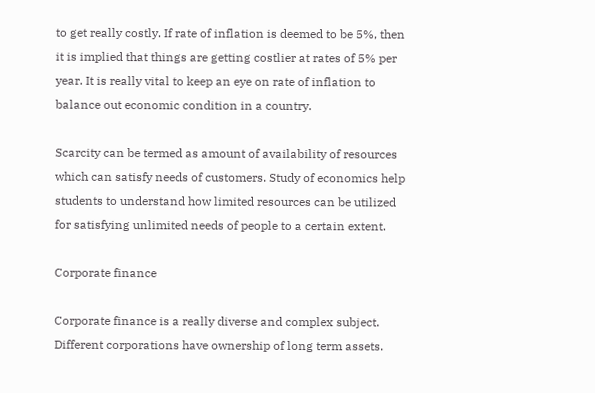to get really costly. If rate of inflation is deemed to be 5%, then it is implied that things are getting costlier at rates of 5% per year. It is really vital to keep an eye on rate of inflation to balance out economic condition in a country.

Scarcity can be termed as amount of availability of resources which can satisfy needs of customers. Study of economics help students to understand how limited resources can be utilized for satisfying unlimited needs of people to a certain extent.

Corporate finance

Corporate finance is a really diverse and complex subject. Different corporations have ownership of long term assets.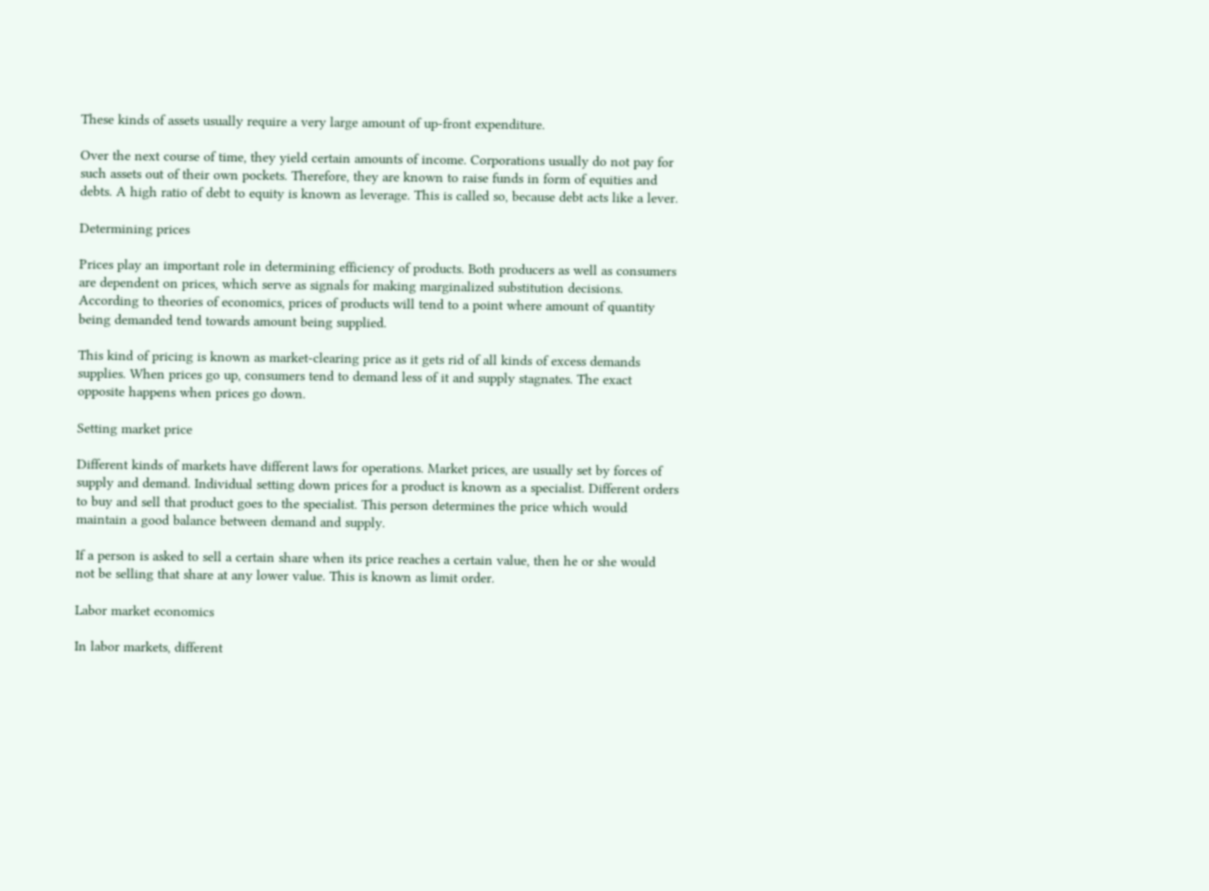These kinds of assets usually require a very large amount of up-front expenditure.

Over the next course of time, they yield certain amounts of income. Corporations usually do not pay for such assets out of their own pockets. Therefore, they are known to raise funds in form of equities and debts. A high ratio of debt to equity is known as leverage. This is called so, because debt acts like a lever.

Determining prices

Prices play an important role in determining efficiency of products. Both producers as well as consumers are dependent on prices, which serve as signals for making marginalized substitution decisions. According to theories of economics, prices of products will tend to a point where amount of quantity being demanded tend towards amount being supplied.

This kind of pricing is known as market-clearing price as it gets rid of all kinds of excess demands supplies. When prices go up, consumers tend to demand less of it and supply stagnates. The exact opposite happens when prices go down.

Setting market price

Different kinds of markets have different laws for operations. Market prices, are usually set by forces of supply and demand. Individual setting down prices for a product is known as a specialist. Different orders to buy and sell that product goes to the specialist. This person determines the price which would maintain a good balance between demand and supply.

If a person is asked to sell a certain share when its price reaches a certain value, then he or she would not be selling that share at any lower value. This is known as limit order.

Labor market economics

In labor markets, different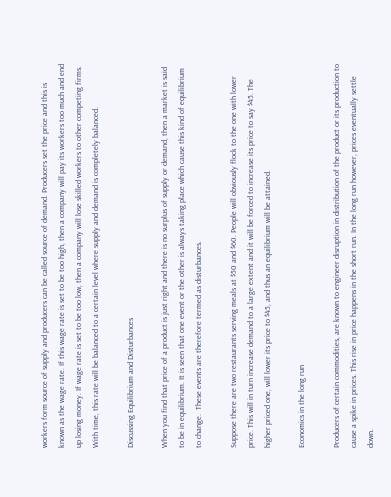workers form source of supply and producers can be called source of demand. Producers set the price and this is known as the wage rate. If this wage rate is set to be too high, then a company will pay its workers too much and end up losing money. If wage rate is set to be too low, then a company will lose skilled workers to other competing firms. With time, this rate will be balanced to a certain level where supply and demand is completely balanced.

Discussing Equilibrium and Disturbances

When you find that price of a product is just right and there is no surplus of supply or demand, then a market is said to be in equilibrium. It is seen that one event or the other is always taking place which cause this kind of equilibrium to change.  These events are therefore termed as disturbances.

Suppose there are two restaurants serving meals at $50 and $60. People will obviously flock to the one with lower price. This will in turn increase demand to a large extent and it will be forced to increase its price to say $45. The higher priced one, will lower its price to $45, and thus an equilibrium will be attained.

Economics in the long run

Producers of certain commodities, are known to engineer disruption in distribution of the product or its production to cause a spike in prices. This rise in price happens in the short run. In the long run however, prices eventually settle down.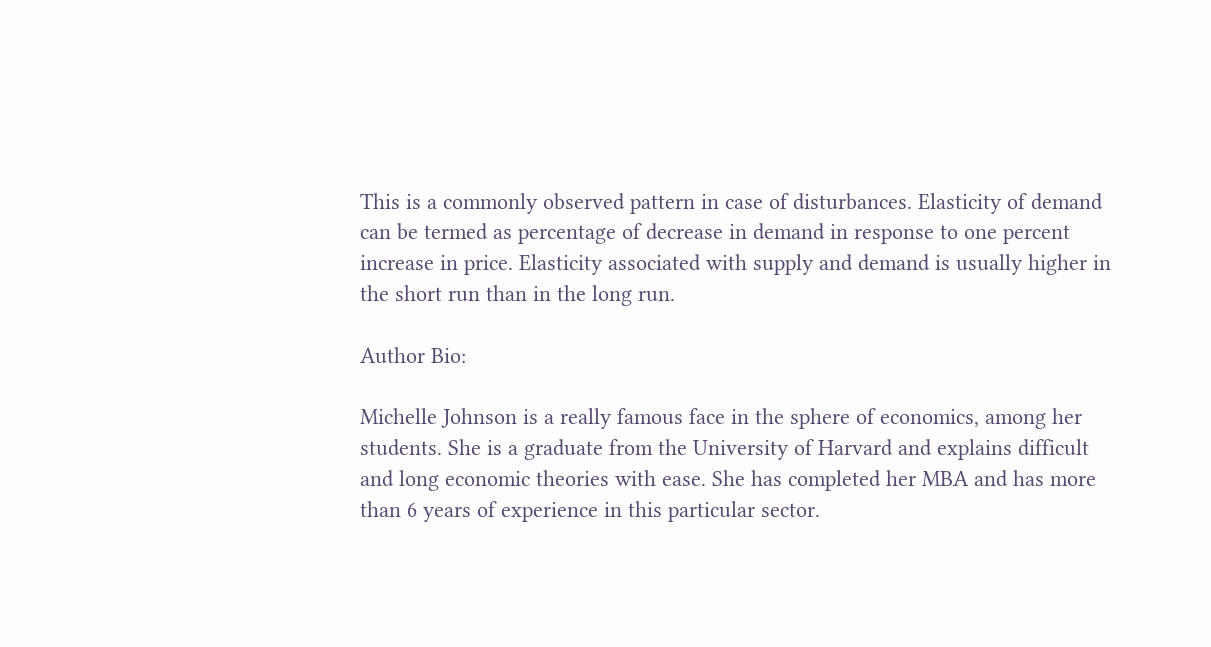This is a commonly observed pattern in case of disturbances. Elasticity of demand can be termed as percentage of decrease in demand in response to one percent increase in price. Elasticity associated with supply and demand is usually higher in the short run than in the long run.

Author Bio:

Michelle Johnson is a really famous face in the sphere of economics, among her students. She is a graduate from the University of Harvard and explains difficult and long economic theories with ease. She has completed her MBA and has more than 6 years of experience in this particular sector.